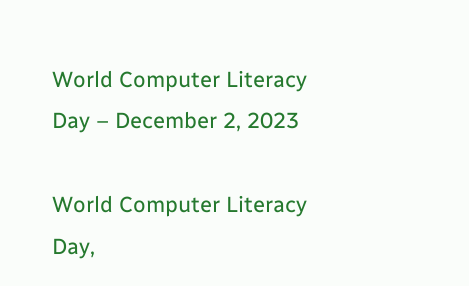World Computer Literacy Day – December 2, 2023

World Computer Literacy Day,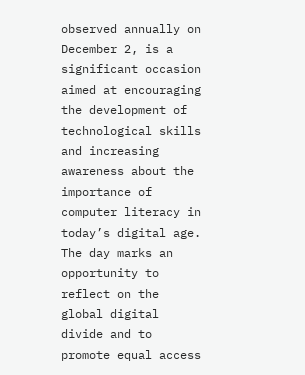observed annually on December 2, is a significant occasion aimed at encouraging the development of technological skills and increasing awareness about the importance of computer literacy in today’s digital age. The day marks an opportunity to reflect on the global digital divide and to promote equal access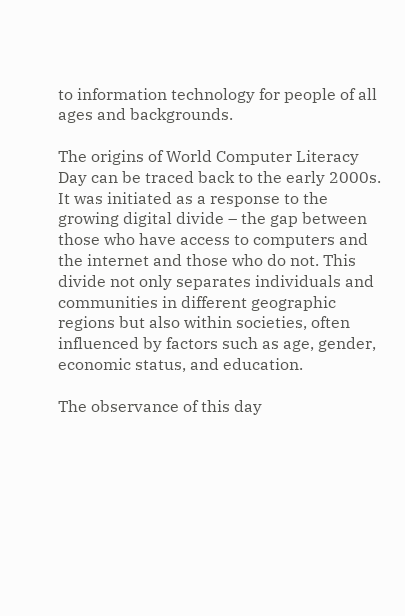to information technology for people of all ages and backgrounds.

The origins of World Computer Literacy Day can be traced back to the early 2000s. It was initiated as a response to the growing digital divide – the gap between those who have access to computers and the internet and those who do not. This divide not only separates individuals and communities in different geographic regions but also within societies, often influenced by factors such as age, gender, economic status, and education.

The observance of this day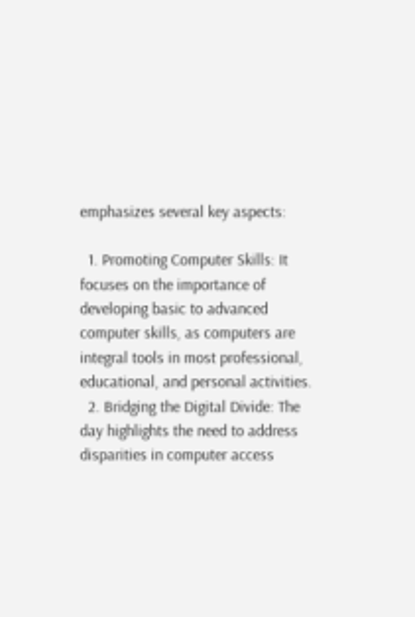emphasizes several key aspects:

  1. Promoting Computer Skills: It focuses on the importance of developing basic to advanced computer skills, as computers are integral tools in most professional, educational, and personal activities.
  2. Bridging the Digital Divide: The day highlights the need to address disparities in computer access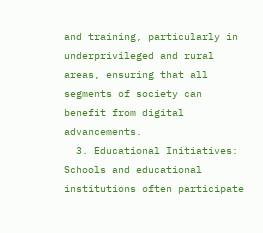and training, particularly in underprivileged and rural areas, ensuring that all segments of society can benefit from digital advancements.
  3. Educational Initiatives: Schools and educational institutions often participate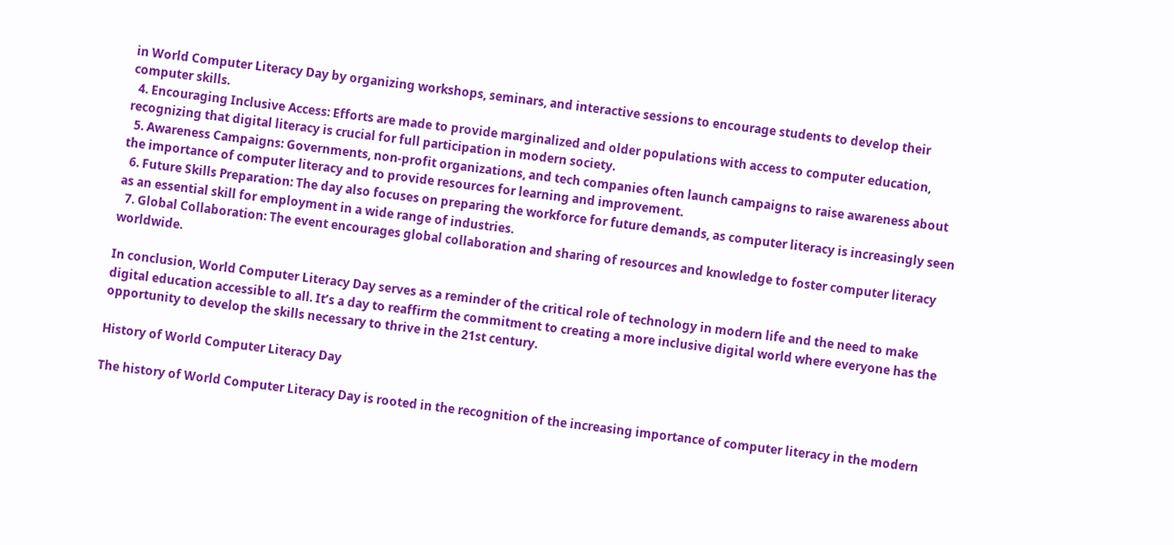in World Computer Literacy Day by organizing workshops, seminars, and interactive sessions to encourage students to develop their computer skills.
  4. Encouraging Inclusive Access: Efforts are made to provide marginalized and older populations with access to computer education, recognizing that digital literacy is crucial for full participation in modern society.
  5. Awareness Campaigns: Governments, non-profit organizations, and tech companies often launch campaigns to raise awareness about the importance of computer literacy and to provide resources for learning and improvement.
  6. Future Skills Preparation: The day also focuses on preparing the workforce for future demands, as computer literacy is increasingly seen as an essential skill for employment in a wide range of industries.
  7. Global Collaboration: The event encourages global collaboration and sharing of resources and knowledge to foster computer literacy worldwide.

In conclusion, World Computer Literacy Day serves as a reminder of the critical role of technology in modern life and the need to make digital education accessible to all. It’s a day to reaffirm the commitment to creating a more inclusive digital world where everyone has the opportunity to develop the skills necessary to thrive in the 21st century.

History of World Computer Literacy Day

The history of World Computer Literacy Day is rooted in the recognition of the increasing importance of computer literacy in the modern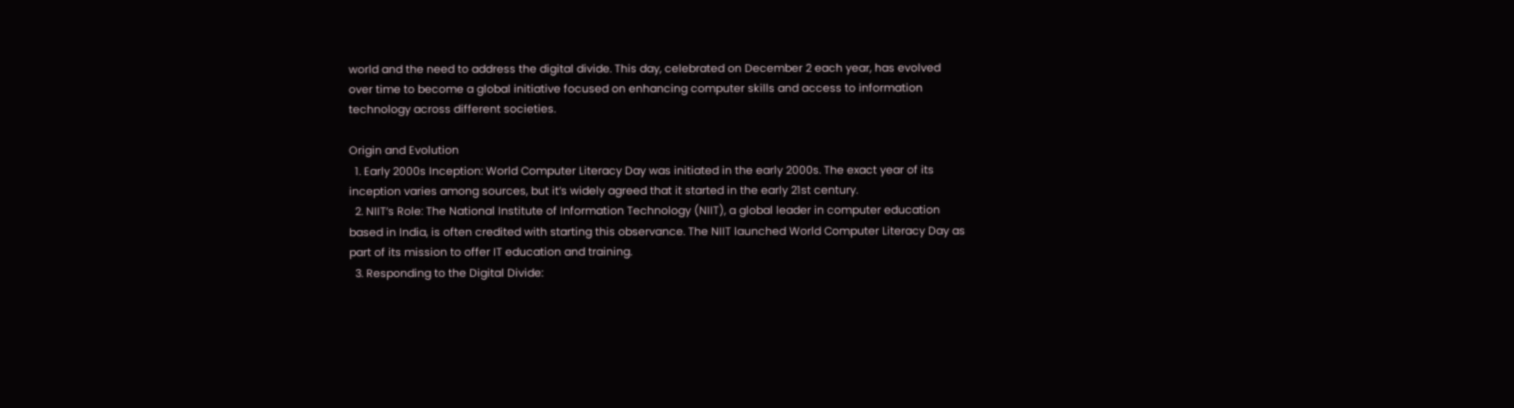world and the need to address the digital divide. This day, celebrated on December 2 each year, has evolved over time to become a global initiative focused on enhancing computer skills and access to information technology across different societies.

Origin and Evolution
  1. Early 2000s Inception: World Computer Literacy Day was initiated in the early 2000s. The exact year of its inception varies among sources, but it’s widely agreed that it started in the early 21st century.
  2. NIIT’s Role: The National Institute of Information Technology (NIIT), a global leader in computer education based in India, is often credited with starting this observance. The NIIT launched World Computer Literacy Day as part of its mission to offer IT education and training.
  3. Responding to the Digital Divide: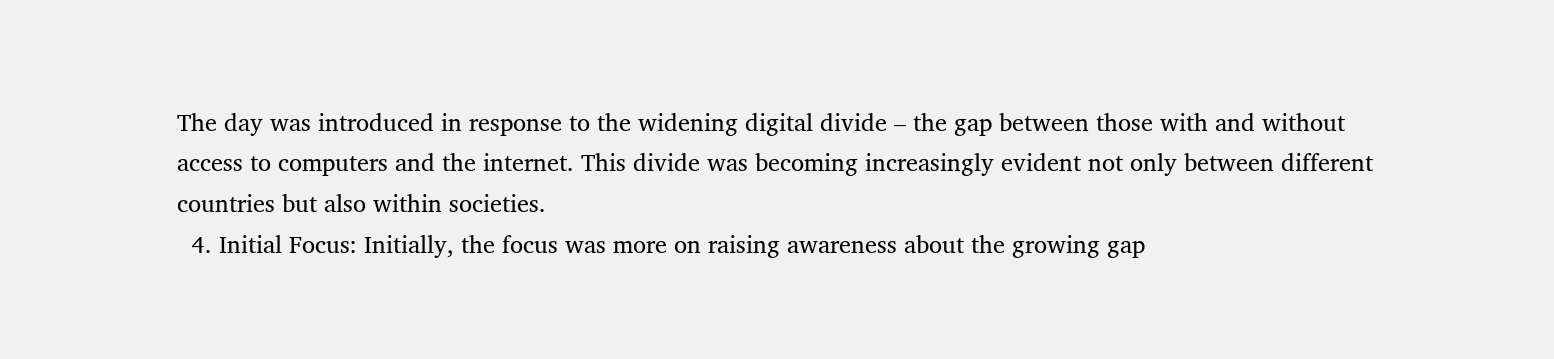The day was introduced in response to the widening digital divide – the gap between those with and without access to computers and the internet. This divide was becoming increasingly evident not only between different countries but also within societies.
  4. Initial Focus: Initially, the focus was more on raising awareness about the growing gap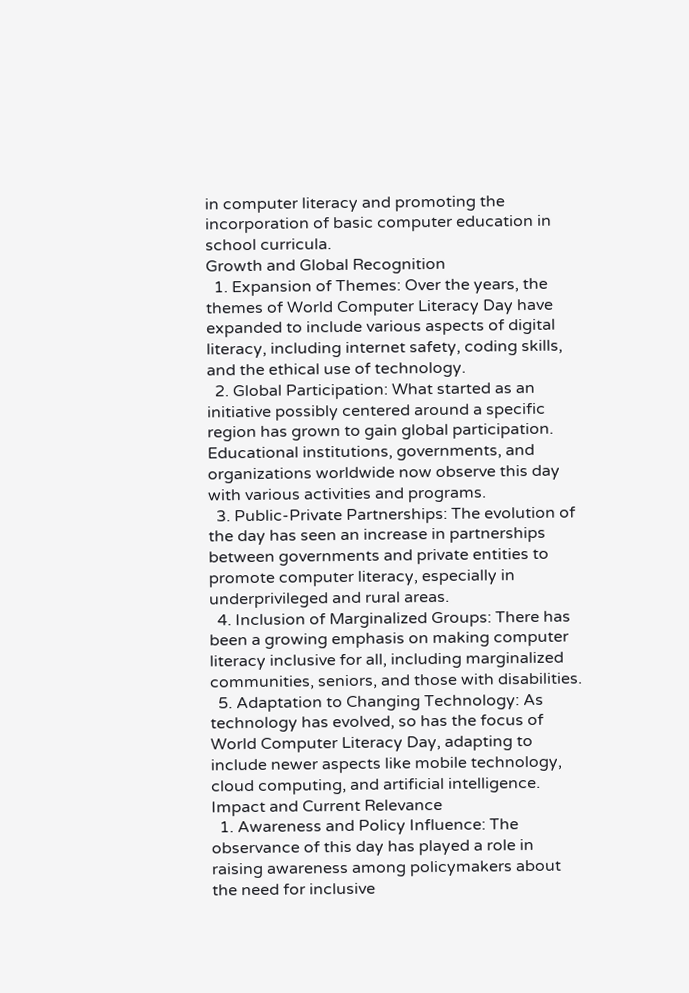in computer literacy and promoting the incorporation of basic computer education in school curricula.
Growth and Global Recognition
  1. Expansion of Themes: Over the years, the themes of World Computer Literacy Day have expanded to include various aspects of digital literacy, including internet safety, coding skills, and the ethical use of technology.
  2. Global Participation: What started as an initiative possibly centered around a specific region has grown to gain global participation. Educational institutions, governments, and organizations worldwide now observe this day with various activities and programs.
  3. Public-Private Partnerships: The evolution of the day has seen an increase in partnerships between governments and private entities to promote computer literacy, especially in underprivileged and rural areas.
  4. Inclusion of Marginalized Groups: There has been a growing emphasis on making computer literacy inclusive for all, including marginalized communities, seniors, and those with disabilities.
  5. Adaptation to Changing Technology: As technology has evolved, so has the focus of World Computer Literacy Day, adapting to include newer aspects like mobile technology, cloud computing, and artificial intelligence.
Impact and Current Relevance
  1. Awareness and Policy Influence: The observance of this day has played a role in raising awareness among policymakers about the need for inclusive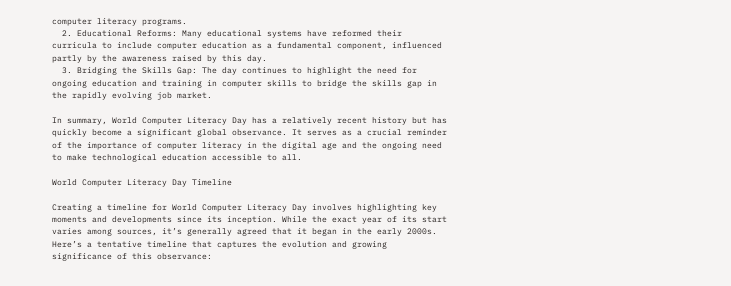computer literacy programs.
  2. Educational Reforms: Many educational systems have reformed their curricula to include computer education as a fundamental component, influenced partly by the awareness raised by this day.
  3. Bridging the Skills Gap: The day continues to highlight the need for ongoing education and training in computer skills to bridge the skills gap in the rapidly evolving job market.

In summary, World Computer Literacy Day has a relatively recent history but has quickly become a significant global observance. It serves as a crucial reminder of the importance of computer literacy in the digital age and the ongoing need to make technological education accessible to all.

World Computer Literacy Day Timeline

Creating a timeline for World Computer Literacy Day involves highlighting key moments and developments since its inception. While the exact year of its start varies among sources, it’s generally agreed that it began in the early 2000s. Here’s a tentative timeline that captures the evolution and growing significance of this observance: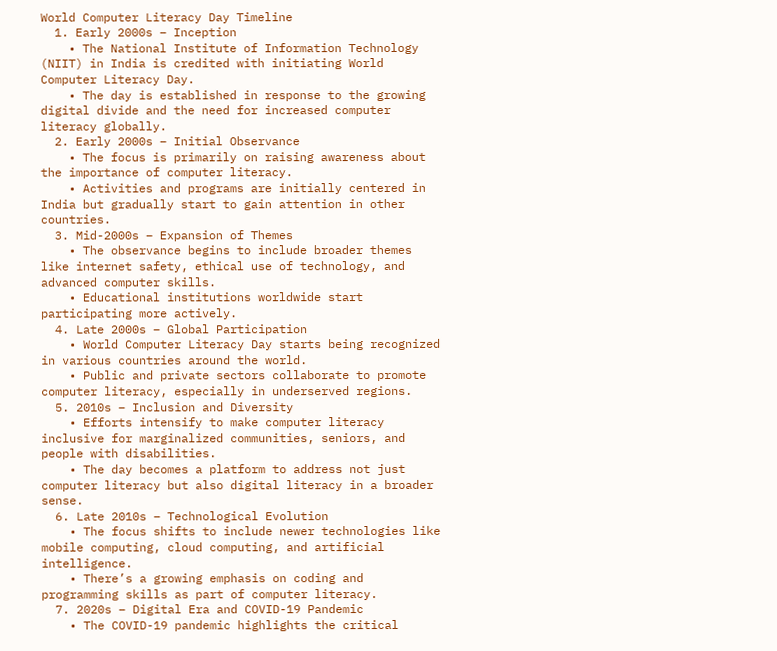World Computer Literacy Day Timeline
  1. Early 2000s – Inception
    • The National Institute of Information Technology (NIIT) in India is credited with initiating World Computer Literacy Day.
    • The day is established in response to the growing digital divide and the need for increased computer literacy globally.
  2. Early 2000s – Initial Observance
    • The focus is primarily on raising awareness about the importance of computer literacy.
    • Activities and programs are initially centered in India but gradually start to gain attention in other countries.
  3. Mid-2000s – Expansion of Themes
    • The observance begins to include broader themes like internet safety, ethical use of technology, and advanced computer skills.
    • Educational institutions worldwide start participating more actively.
  4. Late 2000s – Global Participation
    • World Computer Literacy Day starts being recognized in various countries around the world.
    • Public and private sectors collaborate to promote computer literacy, especially in underserved regions.
  5. 2010s – Inclusion and Diversity
    • Efforts intensify to make computer literacy inclusive for marginalized communities, seniors, and people with disabilities.
    • The day becomes a platform to address not just computer literacy but also digital literacy in a broader sense.
  6. Late 2010s – Technological Evolution
    • The focus shifts to include newer technologies like mobile computing, cloud computing, and artificial intelligence.
    • There’s a growing emphasis on coding and programming skills as part of computer literacy.
  7. 2020s – Digital Era and COVID-19 Pandemic
    • The COVID-19 pandemic highlights the critical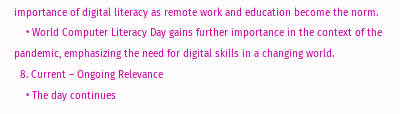importance of digital literacy as remote work and education become the norm.
    • World Computer Literacy Day gains further importance in the context of the pandemic, emphasizing the need for digital skills in a changing world.
  8. Current – Ongoing Relevance
    • The day continues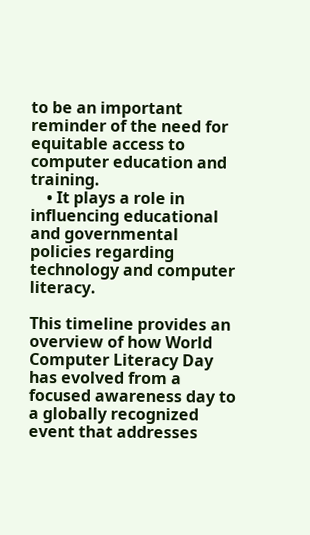to be an important reminder of the need for equitable access to computer education and training.
    • It plays a role in influencing educational and governmental policies regarding technology and computer literacy.

This timeline provides an overview of how World Computer Literacy Day has evolved from a focused awareness day to a globally recognized event that addresses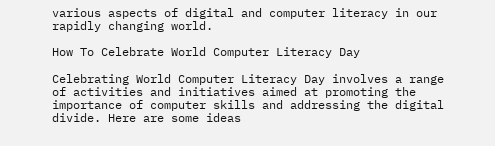various aspects of digital and computer literacy in our rapidly changing world.

How To Celebrate World Computer Literacy Day

Celebrating World Computer Literacy Day involves a range of activities and initiatives aimed at promoting the importance of computer skills and addressing the digital divide. Here are some ideas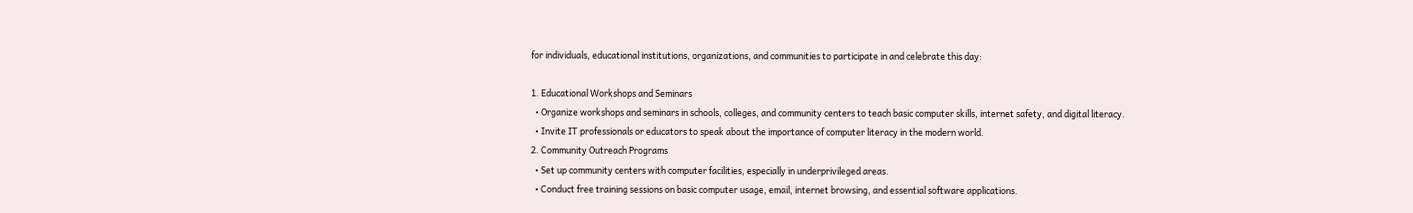for individuals, educational institutions, organizations, and communities to participate in and celebrate this day:

1. Educational Workshops and Seminars
  • Organize workshops and seminars in schools, colleges, and community centers to teach basic computer skills, internet safety, and digital literacy.
  • Invite IT professionals or educators to speak about the importance of computer literacy in the modern world.
2. Community Outreach Programs
  • Set up community centers with computer facilities, especially in underprivileged areas.
  • Conduct free training sessions on basic computer usage, email, internet browsing, and essential software applications.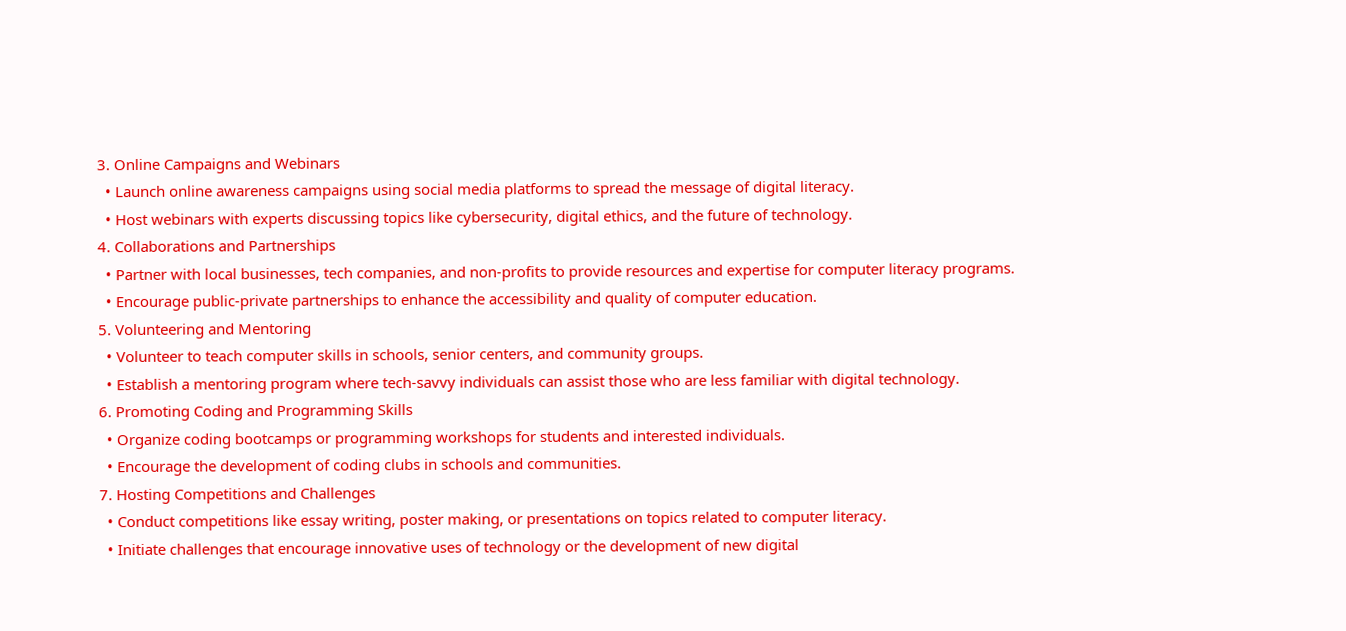3. Online Campaigns and Webinars
  • Launch online awareness campaigns using social media platforms to spread the message of digital literacy.
  • Host webinars with experts discussing topics like cybersecurity, digital ethics, and the future of technology.
4. Collaborations and Partnerships
  • Partner with local businesses, tech companies, and non-profits to provide resources and expertise for computer literacy programs.
  • Encourage public-private partnerships to enhance the accessibility and quality of computer education.
5. Volunteering and Mentoring
  • Volunteer to teach computer skills in schools, senior centers, and community groups.
  • Establish a mentoring program where tech-savvy individuals can assist those who are less familiar with digital technology.
6. Promoting Coding and Programming Skills
  • Organize coding bootcamps or programming workshops for students and interested individuals.
  • Encourage the development of coding clubs in schools and communities.
7. Hosting Competitions and Challenges
  • Conduct competitions like essay writing, poster making, or presentations on topics related to computer literacy.
  • Initiate challenges that encourage innovative uses of technology or the development of new digital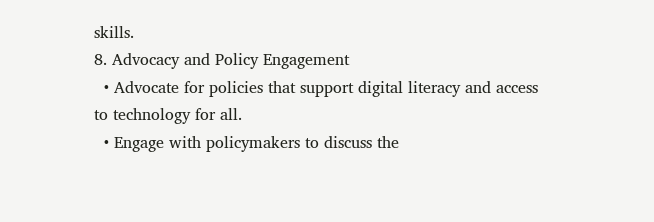skills.
8. Advocacy and Policy Engagement
  • Advocate for policies that support digital literacy and access to technology for all.
  • Engage with policymakers to discuss the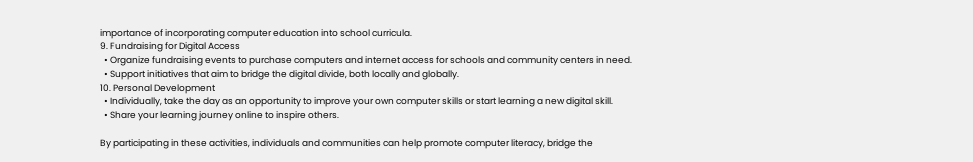importance of incorporating computer education into school curricula.
9. Fundraising for Digital Access
  • Organize fundraising events to purchase computers and internet access for schools and community centers in need.
  • Support initiatives that aim to bridge the digital divide, both locally and globally.
10. Personal Development
  • Individually, take the day as an opportunity to improve your own computer skills or start learning a new digital skill.
  • Share your learning journey online to inspire others.

By participating in these activities, individuals and communities can help promote computer literacy, bridge the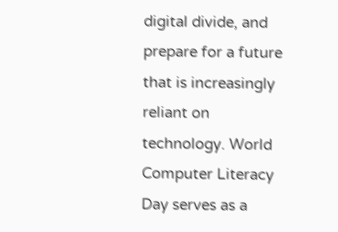digital divide, and prepare for a future that is increasingly reliant on technology. World Computer Literacy Day serves as a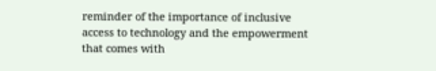reminder of the importance of inclusive access to technology and the empowerment that comes with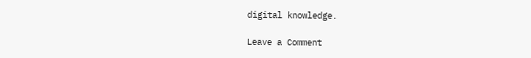digital knowledge.

Leave a Comment